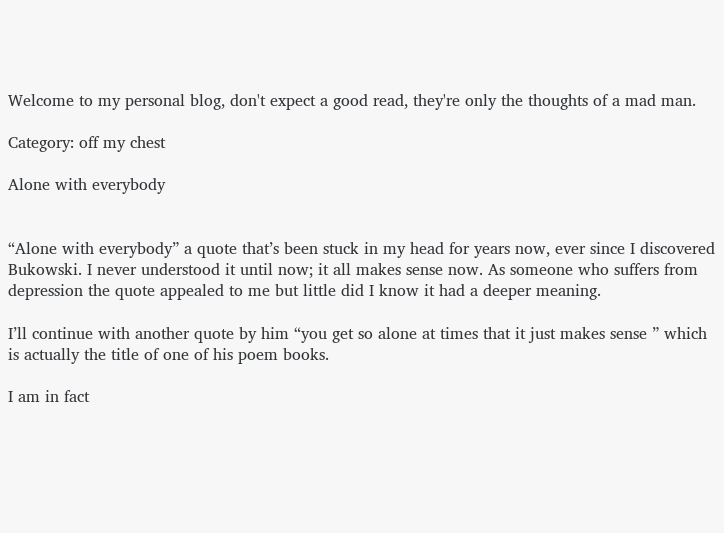Welcome to my personal blog, don't expect a good read, they're only the thoughts of a mad man.

Category: off my chest

Alone with everybody


“Alone with everybody” a quote that’s been stuck in my head for years now, ever since I discovered Bukowski. I never understood it until now; it all makes sense now. As someone who suffers from depression the quote appealed to me but little did I know it had a deeper meaning.

I’ll continue with another quote by him “you get so alone at times that it just makes sense ” which is actually the title of one of his poem books.

I am in fact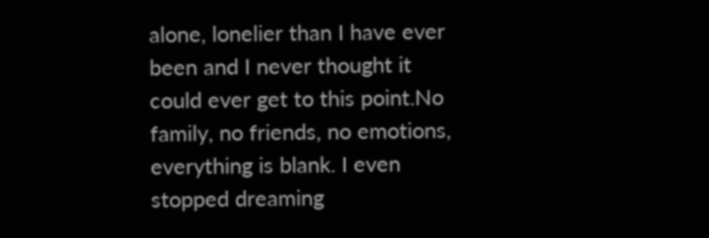alone, lonelier than I have ever been and I never thought it could ever get to this point.No family, no friends, no emotions, everything is blank. I even stopped dreaming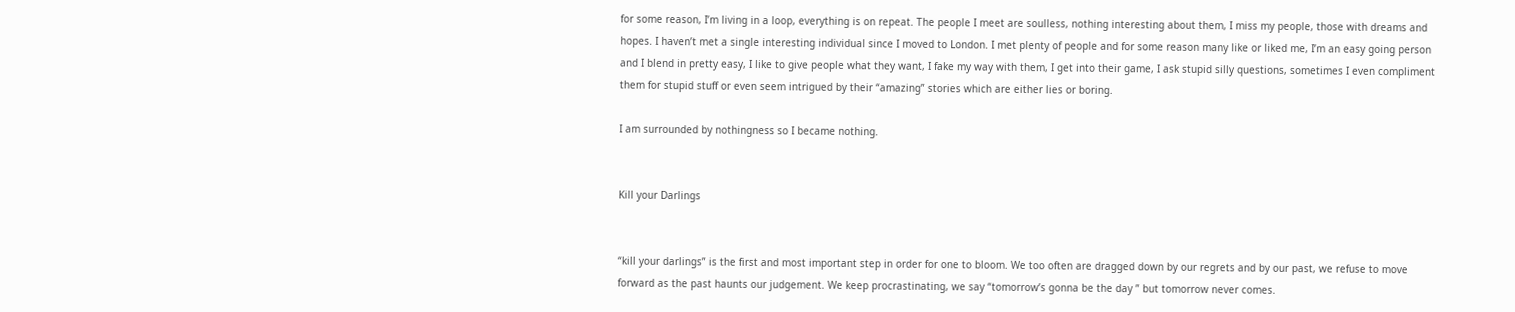for some reason, I’m living in a loop, everything is on repeat. The people I meet are soulless, nothing interesting about them, I miss my people, those with dreams and hopes. I haven’t met a single interesting individual since I moved to London. I met plenty of people and for some reason many like or liked me, I’m an easy going person and I blend in pretty easy, I like to give people what they want, I fake my way with them, I get into their game, I ask stupid silly questions, sometimes I even compliment them for stupid stuff or even seem intrigued by their “amazing” stories which are either lies or boring.

I am surrounded by nothingness so I became nothing.


Kill your Darlings


“kill your darlings” is the first and most important step in order for one to bloom. We too often are dragged down by our regrets and by our past, we refuse to move forward as the past haunts our judgement. We keep procrastinating, we say “tomorrow’s gonna be the day ” but tomorrow never comes.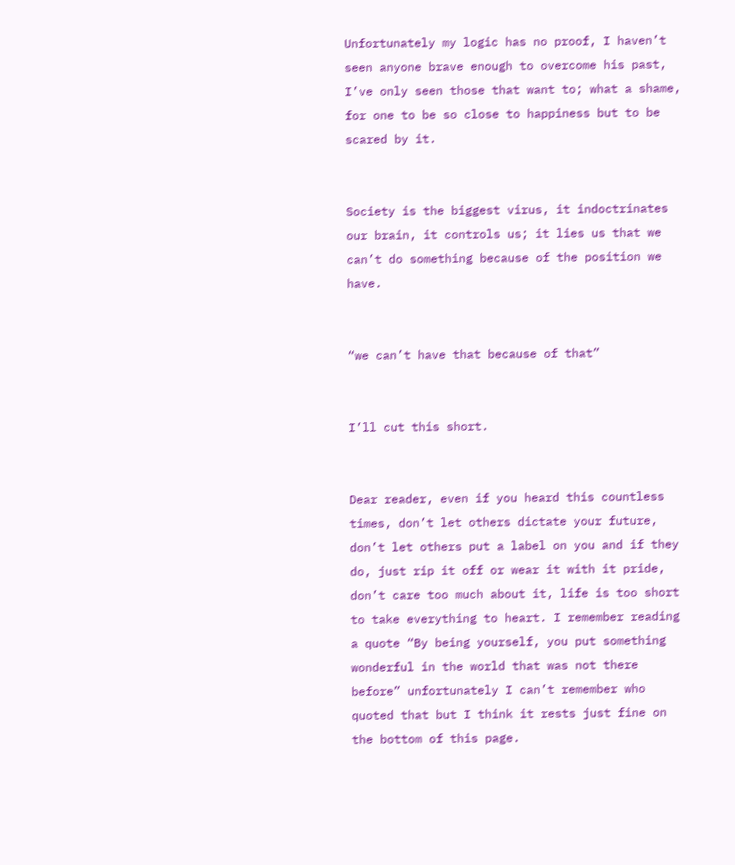Unfortunately my logic has no proof, I haven’t seen anyone brave enough to overcome his past, I’ve only seen those that want to; what a shame, for one to be so close to happiness but to be scared by it.


Society is the biggest virus, it indoctrinates our brain, it controls us; it lies us that we can’t do something because of the position we have.


“we can’t have that because of that”


I’ll cut this short.


Dear reader, even if you heard this countless times, don’t let others dictate your future, don’t let others put a label on you and if they do, just rip it off or wear it with it pride, don’t care too much about it, life is too short to take everything to heart. I remember reading a quote “By being yourself, you put something wonderful in the world that was not there before” unfortunately I can’t remember who quoted that but I think it rests just fine on the bottom of this page.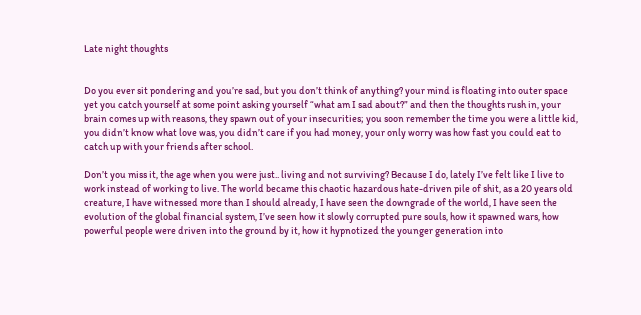Late night thoughts


Do you ever sit pondering and you’re sad, but you don’t think of anything? your mind is floating into outer space yet you catch yourself at some point asking yourself “what am I sad about?” and then the thoughts rush in, your brain comes up with reasons, they spawn out of your insecurities; you soon remember the time you were a little kid, you didn’t know what love was, you didn’t care if you had money, your only worry was how fast you could eat to catch up with your friends after school.

Don’t you miss it, the age when you were just.. living and not surviving? Because I do, lately I’ve felt like I live to work instead of working to live. The world became this chaotic hazardous hate-driven pile of shit, as a 20 years old creature, I have witnessed more than I should already, I have seen the downgrade of the world, I have seen the evolution of the global financial system, I’ve seen how it slowly corrupted pure souls, how it spawned wars, how powerful people were driven into the ground by it, how it hypnotized the younger generation into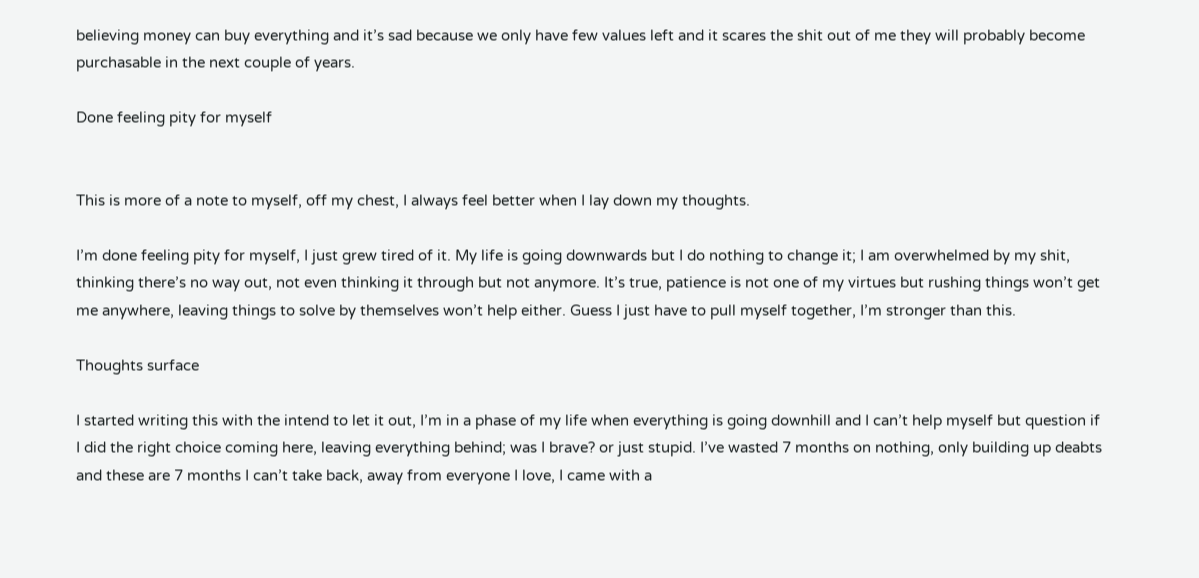believing money can buy everything and it’s sad because we only have few values left and it scares the shit out of me they will probably become purchasable in the next couple of years.

Done feeling pity for myself


This is more of a note to myself, off my chest, I always feel better when I lay down my thoughts.

I’m done feeling pity for myself, I just grew tired of it. My life is going downwards but I do nothing to change it; I am overwhelmed by my shit, thinking there’s no way out, not even thinking it through but not anymore. It’s true, patience is not one of my virtues but rushing things won’t get me anywhere, leaving things to solve by themselves won’t help either. Guess I just have to pull myself together, I’m stronger than this.

Thoughts surface

I started writing this with the intend to let it out, I’m in a phase of my life when everything is going downhill and I can’t help myself but question if I did the right choice coming here, leaving everything behind; was I brave? or just stupid. I’ve wasted 7 months on nothing, only building up deabts and these are 7 months I can’t take back, away from everyone I love, I came with a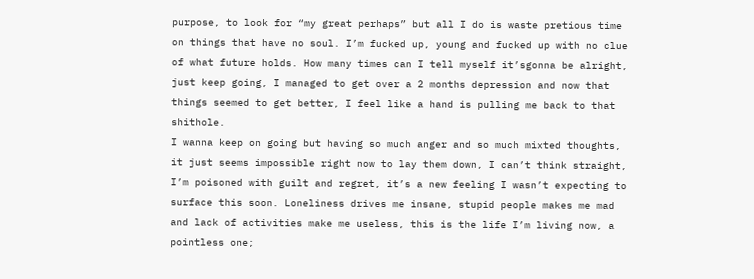purpose, to look for “my great perhaps” but all I do is waste pretious time on things that have no soul. I’m fucked up, young and fucked up with no clue of what future holds. How many times can I tell myself it’sgonna be alright, just keep going, I managed to get over a 2 months depression and now that things seemed to get better, I feel like a hand is pulling me back to that shithole.
I wanna keep on going but having so much anger and so much mixted thoughts, it just seems impossible right now to lay them down, I can’t think straight, I’m poisoned with guilt and regret, it’s a new feeling I wasn’t expecting to surface this soon. Loneliness drives me insane, stupid people makes me mad and lack of activities make me useless, this is the life I’m living now, a pointless one;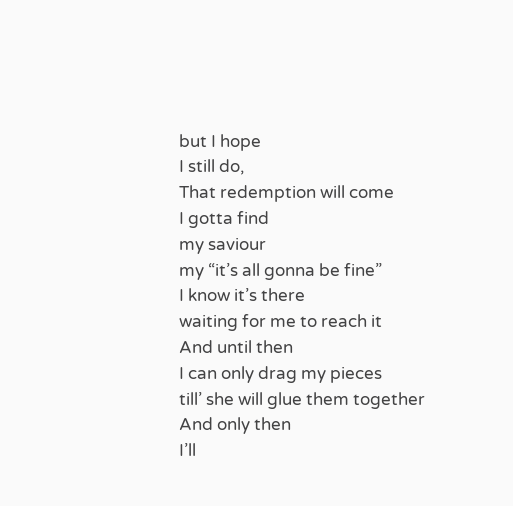but I hope
I still do,
That redemption will come
I gotta find
my saviour
my “it’s all gonna be fine”
I know it’s there
waiting for me to reach it
And until then
I can only drag my pieces
till’ she will glue them together
And only then
I’ll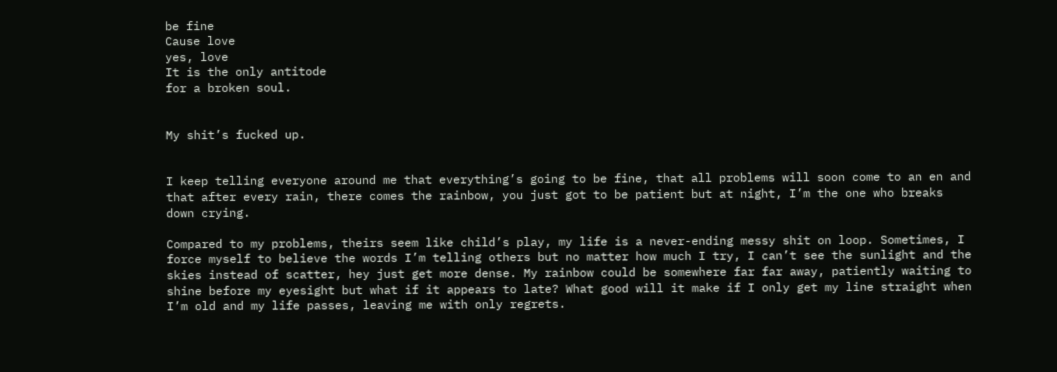be fine
Cause love
yes, love
It is the only antitode
for a broken soul.


My shit’s fucked up.


I keep telling everyone around me that everything’s going to be fine, that all problems will soon come to an en and that after every rain, there comes the rainbow, you just got to be patient but at night, I’m the one who breaks down crying.

Compared to my problems, theirs seem like child’s play, my life is a never-ending messy shit on loop. Sometimes, I force myself to believe the words I’m telling others but no matter how much I try, I can’t see the sunlight and the skies instead of scatter, hey just get more dense. My rainbow could be somewhere far far away, patiently waiting to shine before my eyesight but what if it appears to late? What good will it make if I only get my line straight when I’m old and my life passes, leaving me with only regrets.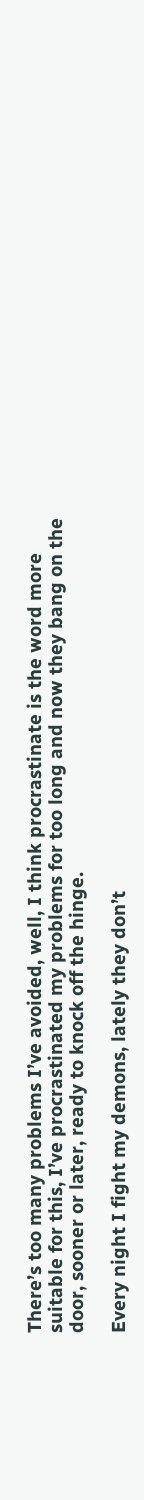There’s too many problems I’ve avoided, well, I think procrastinate is the word more suitable for this, I’ve procrastinated my problems for too long and now they bang on the door, sooner or later, ready to knock off the hinge.

Every night I fight my demons, lately they don’t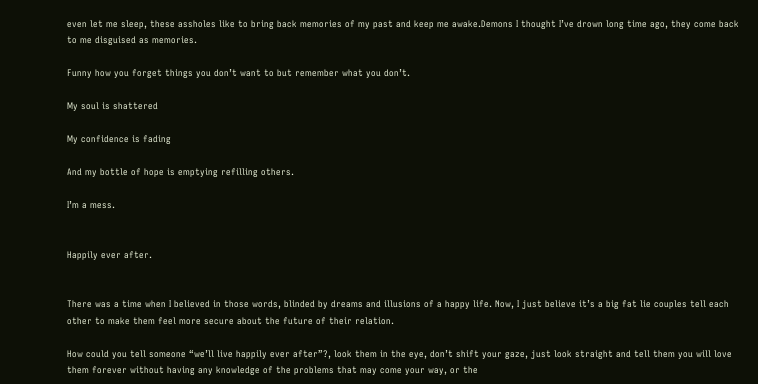even let me sleep, these assholes like to bring back memories of my past and keep me awake.Demons I thought I’ve drown long time ago, they come back to me disguised as memories.

Funny how you forget things you don’t want to but remember what you don’t.

My soul is shattered

My confidence is fading

And my bottle of hope is emptying refilling others.

I’m a mess.


Happily ever after.


There was a time when I believed in those words, blinded by dreams and illusions of a happy life. Now, I just believe it’s a big fat lie couples tell each other to make them feel more secure about the future of their relation.

How could you tell someone “we’ll live happily ever after”?, look them in the eye, don’t shift your gaze, just look straight and tell them you will love them forever without having any knowledge of the problems that may come your way, or the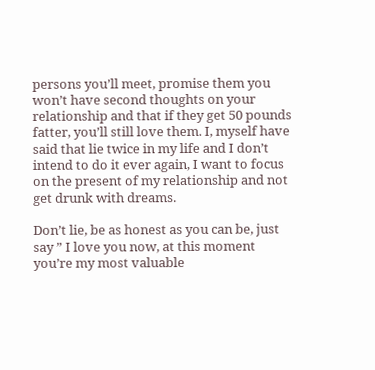persons you’ll meet, promise them you won’t have second thoughts on your relationship and that if they get 50 pounds fatter, you’ll still love them. I, myself have said that lie twice in my life and I don’t intend to do it ever again, I want to focus on the present of my relationship and not get drunk with dreams.

Don’t lie, be as honest as you can be, just say ” I love you now, at this moment you’re my most valuable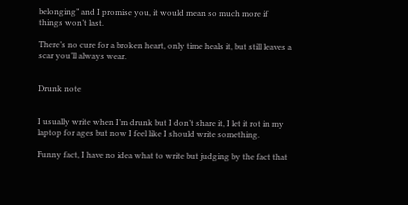belonging” and I promise you, it would mean so much more if things won’t last.

There’s no cure for a broken heart, only time heals it, but still leaves a scar you’ll always wear.


Drunk note


I usually write when I’m drunk but I don’t share it, I let it rot in my laptop for ages but now I feel like I should write something.

Funny fact, I have no idea what to write but judging by the fact that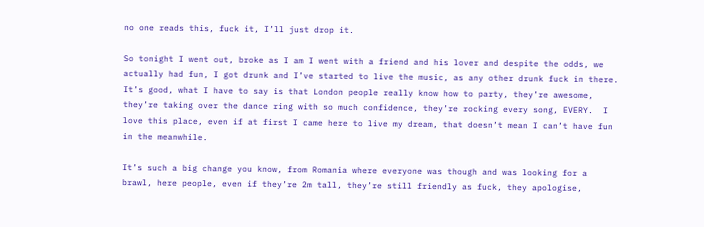no one reads this, fuck it, I’ll just drop it.

So tonight I went out, broke as I am I went with a friend and his lover and despite the odds, we actually had fun, I got drunk and I’ve started to live the music, as any other drunk fuck in there. It’s good, what I have to say is that London people really know how to party, they’re awesome, they’re taking over the dance ring with so much confidence, they’re rocking every song, EVERY.  I love this place, even if at first I came here to live my dream, that doesn’t mean I can’t have fun in the meanwhile.

It’s such a big change you know, from Romania where everyone was though and was looking for a brawl, here people, even if they’re 2m tall, they’re still friendly as fuck, they apologise,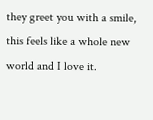they greet you with a smile, this feels like a whole new world and I love it.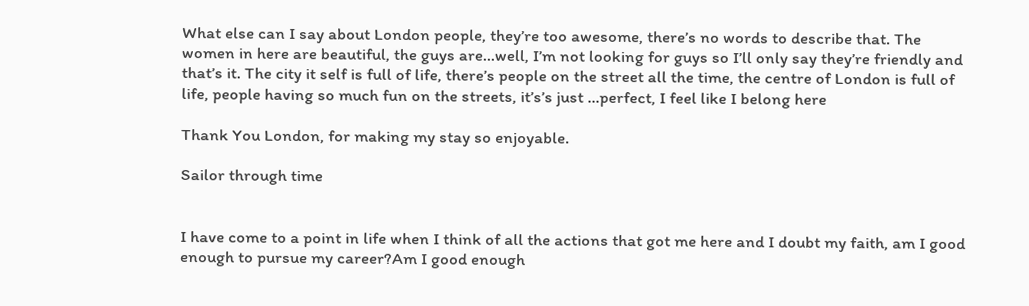What else can I say about London people, they’re too awesome, there’s no words to describe that. The women in here are beautiful, the guys are…well, I’m not looking for guys so I’ll only say they’re friendly and that’s it. The city it self is full of life, there’s people on the street all the time, the centre of London is full of life, people having so much fun on the streets, it’s’s just …perfect, I feel like I belong here

Thank You London, for making my stay so enjoyable.

Sailor through time


I have come to a point in life when I think of all the actions that got me here and I doubt my faith, am I good enough to pursue my career?Am I good enough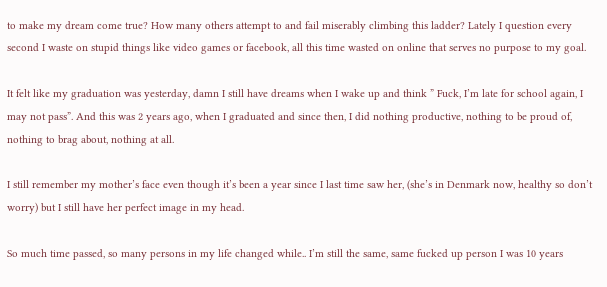to make my dream come true? How many others attempt to and fail miserably climbing this ladder? Lately I question every second I waste on stupid things like video games or facebook, all this time wasted on online that serves no purpose to my goal.

It felt like my graduation was yesterday, damn I still have dreams when I wake up and think ” Fuck, I’m late for school again, I may not pass”. And this was 2 years ago, when I graduated and since then, I did nothing productive, nothing to be proud of, nothing to brag about, nothing at all.

I still remember my mother’s face even though it’s been a year since I last time saw her, (she’s in Denmark now, healthy so don’t worry) but I still have her perfect image in my head.

So much time passed, so many persons in my life changed while.. I’m still the same, same fucked up person I was 10 years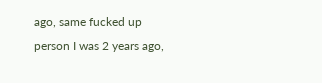ago, same fucked up person I was 2 years ago,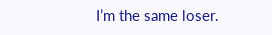I’m the same loser.